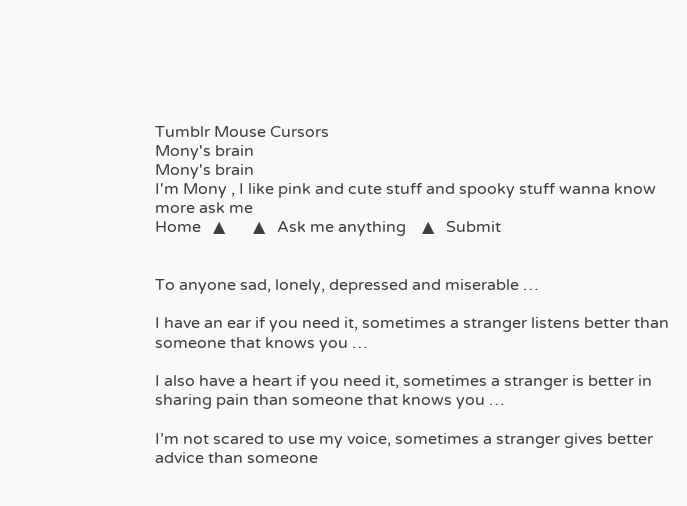Tumblr Mouse Cursors
Mony's brain
Mony's brain
I'm Mony , I like pink and cute stuff and spooky stuff wanna know more ask me
Home   ▲       ▲   Ask me anything    ▲   Submit


To anyone sad, lonely, depressed and miserable …

I have an ear if you need it, sometimes a stranger listens better than someone that knows you …

I also have a heart if you need it, sometimes a stranger is better in sharing pain than someone that knows you …

I’m not scared to use my voice, sometimes a stranger gives better advice than someone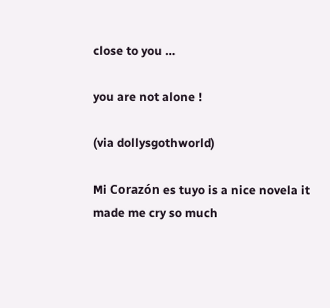close to you …

you are not alone !

(via dollysgothworld)

Mi Corazón es tuyo is a nice novela it made me cry so much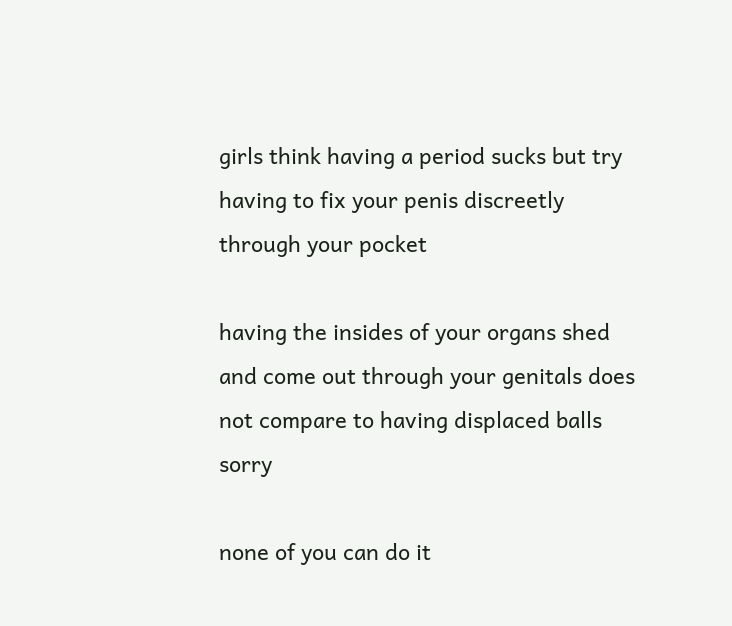girls think having a period sucks but try having to fix your penis discreetly through your pocket

having the insides of your organs shed and come out through your genitals does not compare to having displaced balls sorry

none of you can do it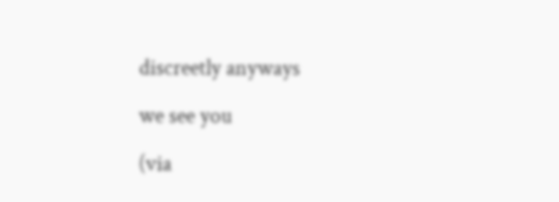discreetly anyways

we see you

(via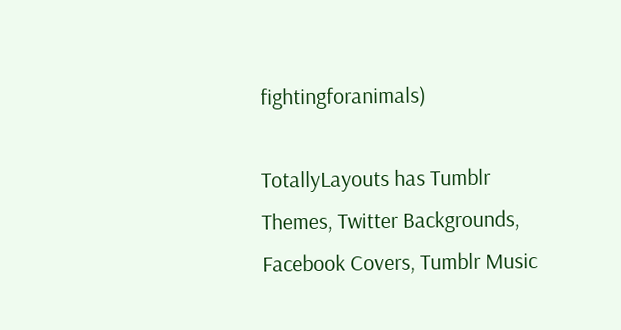fightingforanimals)

TotallyLayouts has Tumblr Themes, Twitter Backgrounds, Facebook Covers, Tumblr Music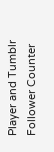Player and Tumblr Follower Counter